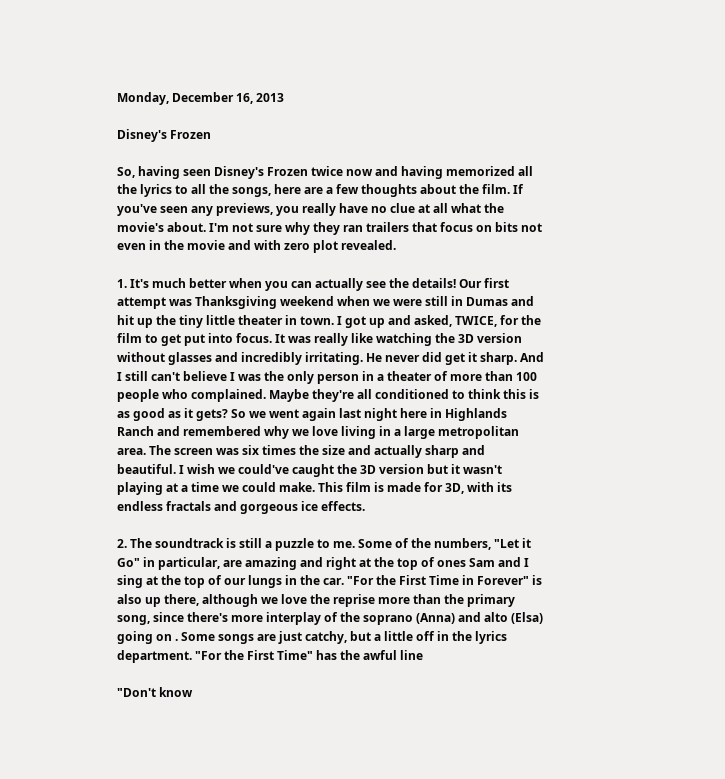Monday, December 16, 2013

Disney's Frozen

So, having seen Disney's Frozen twice now and having memorized all the lyrics to all the songs, here are a few thoughts about the film. If you've seen any previews, you really have no clue at all what the movie's about. I'm not sure why they ran trailers that focus on bits not even in the movie and with zero plot revealed.

1. It's much better when you can actually see the details! Our first attempt was Thanksgiving weekend when we were still in Dumas and hit up the tiny little theater in town. I got up and asked, TWICE, for the film to get put into focus. It was really like watching the 3D version without glasses and incredibly irritating. He never did get it sharp. And I still can't believe I was the only person in a theater of more than 100 people who complained. Maybe they're all conditioned to think this is as good as it gets? So we went again last night here in Highlands Ranch and remembered why we love living in a large metropolitan area. The screen was six times the size and actually sharp and beautiful. I wish we could've caught the 3D version but it wasn't playing at a time we could make. This film is made for 3D, with its endless fractals and gorgeous ice effects.

2. The soundtrack is still a puzzle to me. Some of the numbers, "Let it Go" in particular, are amazing and right at the top of ones Sam and I sing at the top of our lungs in the car. "For the First Time in Forever" is also up there, although we love the reprise more than the primary song, since there's more interplay of the soprano (Anna) and alto (Elsa) going on . Some songs are just catchy, but a little off in the lyrics department. "For the First Time" has the awful line

"Don't know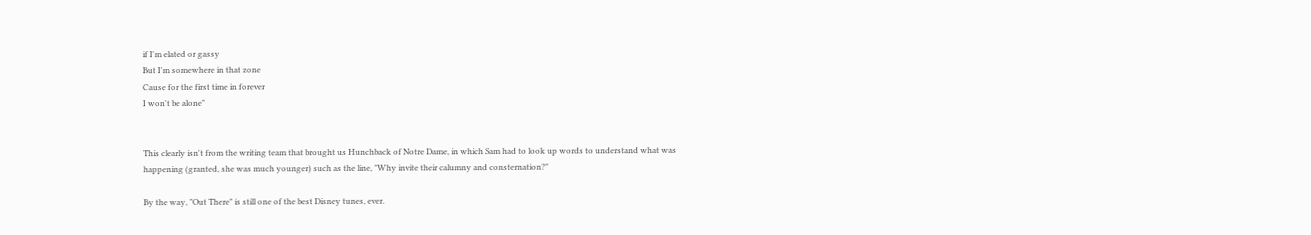if I'm elated or gassy
But I'm somewhere in that zone
Cause for the first time in forever
I won't be alone"


This clearly isn't from the writing team that brought us Hunchback of Notre Dame, in which Sam had to look up words to understand what was happening (granted, she was much younger) such as the line, "Why invite their calumny and consternation?"

By the way, "Out There" is still one of the best Disney tunes, ever.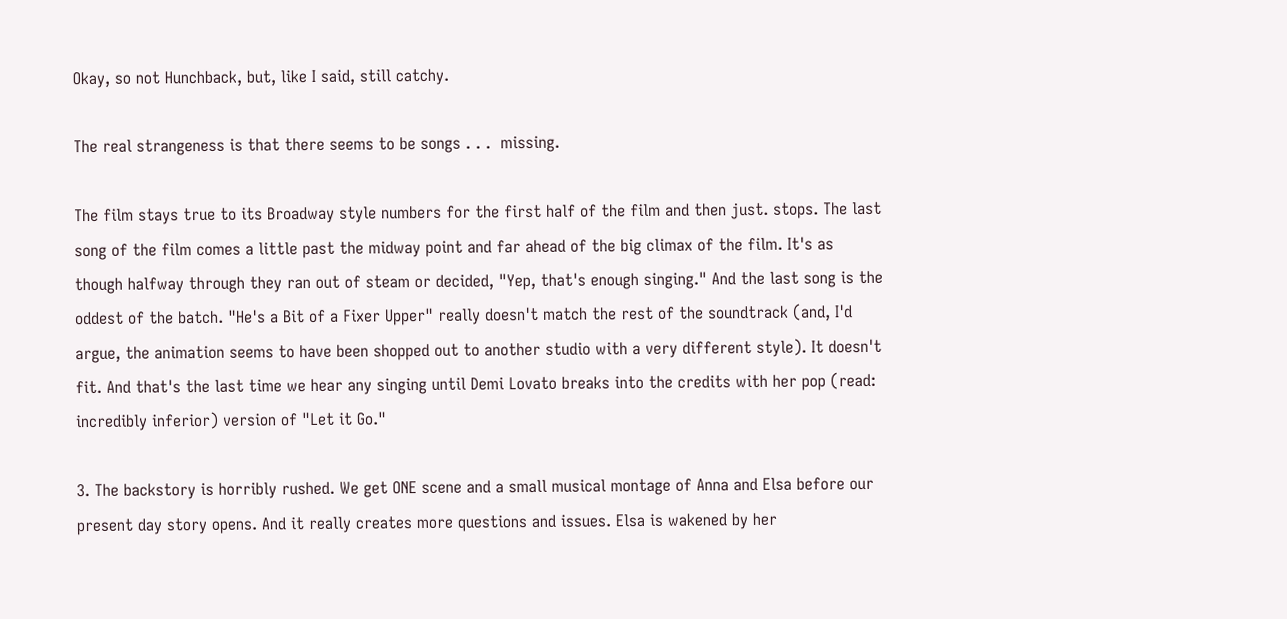Okay, so not Hunchback, but, like I said, still catchy.

The real strangeness is that there seems to be songs . . .  missing.

The film stays true to its Broadway style numbers for the first half of the film and then just. stops. The last song of the film comes a little past the midway point and far ahead of the big climax of the film. It's as though halfway through they ran out of steam or decided, "Yep, that's enough singing." And the last song is the oddest of the batch. "He's a Bit of a Fixer Upper" really doesn't match the rest of the soundtrack (and, I'd argue, the animation seems to have been shopped out to another studio with a very different style). It doesn't fit. And that's the last time we hear any singing until Demi Lovato breaks into the credits with her pop (read: incredibly inferior) version of "Let it Go."

3. The backstory is horribly rushed. We get ONE scene and a small musical montage of Anna and Elsa before our present day story opens. And it really creates more questions and issues. Elsa is wakened by her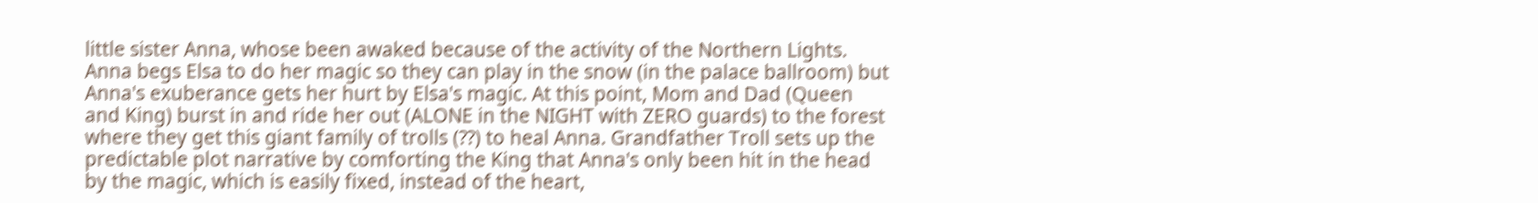little sister Anna, whose been awaked because of the activity of the Northern Lights. Anna begs Elsa to do her magic so they can play in the snow (in the palace ballroom) but Anna's exuberance gets her hurt by Elsa's magic. At this point, Mom and Dad (Queen and King) burst in and ride her out (ALONE in the NIGHT with ZERO guards) to the forest where they get this giant family of trolls (??) to heal Anna. Grandfather Troll sets up the predictable plot narrative by comforting the King that Anna's only been hit in the head by the magic, which is easily fixed, instead of the heart,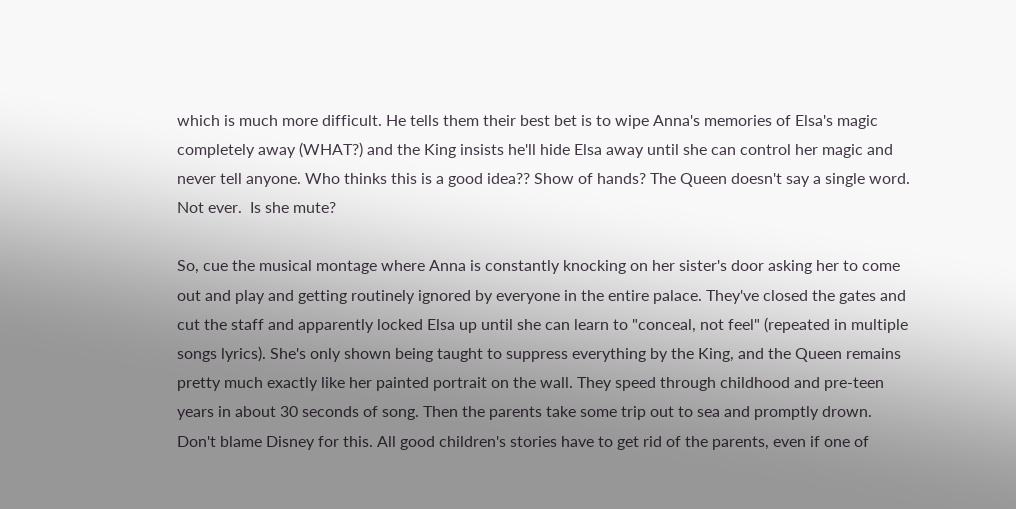which is much more difficult. He tells them their best bet is to wipe Anna's memories of Elsa's magic completely away (WHAT?) and the King insists he'll hide Elsa away until she can control her magic and never tell anyone. Who thinks this is a good idea?? Show of hands? The Queen doesn't say a single word. Not ever.  Is she mute?

So, cue the musical montage where Anna is constantly knocking on her sister's door asking her to come out and play and getting routinely ignored by everyone in the entire palace. They've closed the gates and cut the staff and apparently locked Elsa up until she can learn to "conceal, not feel" (repeated in multiple songs lyrics). She's only shown being taught to suppress everything by the King, and the Queen remains pretty much exactly like her painted portrait on the wall. They speed through childhood and pre-teen years in about 30 seconds of song. Then the parents take some trip out to sea and promptly drown. Don't blame Disney for this. All good children's stories have to get rid of the parents, even if one of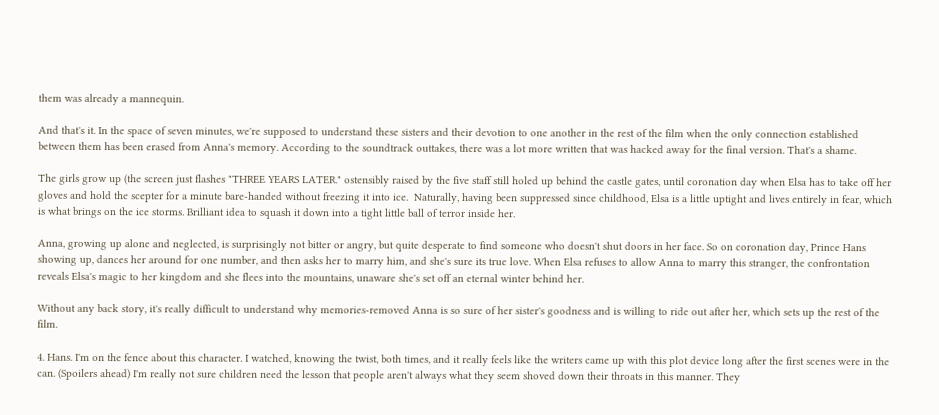them was already a mannequin.

And that's it. In the space of seven minutes, we're supposed to understand these sisters and their devotion to one another in the rest of the film when the only connection established between them has been erased from Anna's memory. According to the soundtrack outtakes, there was a lot more written that was hacked away for the final version. That's a shame.

The girls grow up (the screen just flashes "THREE YEARS LATER." ostensibly raised by the five staff still holed up behind the castle gates, until coronation day when Elsa has to take off her gloves and hold the scepter for a minute bare-handed without freezing it into ice.  Naturally, having been suppressed since childhood, Elsa is a little uptight and lives entirely in fear, which is what brings on the ice storms. Brilliant idea to squash it down into a tight little ball of terror inside her.

Anna, growing up alone and neglected, is surprisingly not bitter or angry, but quite desperate to find someone who doesn't shut doors in her face. So on coronation day, Prince Hans showing up, dances her around for one number, and then asks her to marry him, and she's sure its true love. When Elsa refuses to allow Anna to marry this stranger, the confrontation reveals Elsa's magic to her kingdom and she flees into the mountains, unaware she's set off an eternal winter behind her.

Without any back story, it's really difficult to understand why memories-removed Anna is so sure of her sister's goodness and is willing to ride out after her, which sets up the rest of the film.

4. Hans. I'm on the fence about this character. I watched, knowing the twist, both times, and it really feels like the writers came up with this plot device long after the first scenes were in the can. (Spoilers ahead) I'm really not sure children need the lesson that people aren't always what they seem shoved down their throats in this manner. They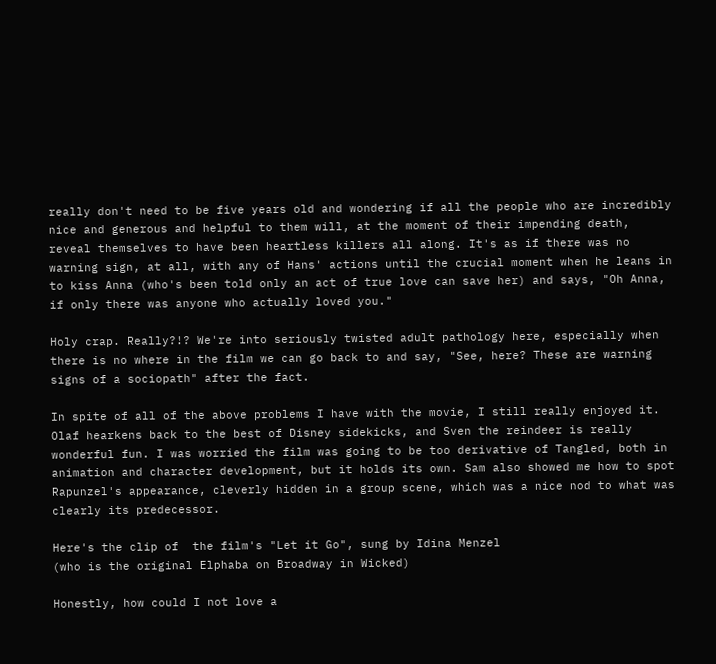really don't need to be five years old and wondering if all the people who are incredibly nice and generous and helpful to them will, at the moment of their impending death, reveal themselves to have been heartless killers all along. It's as if there was no warning sign, at all, with any of Hans' actions until the crucial moment when he leans in to kiss Anna (who's been told only an act of true love can save her) and says, "Oh Anna, if only there was anyone who actually loved you."

Holy crap. Really?!? We're into seriously twisted adult pathology here, especially when there is no where in the film we can go back to and say, "See, here? These are warning signs of a sociopath" after the fact.

In spite of all of the above problems I have with the movie, I still really enjoyed it. Olaf hearkens back to the best of Disney sidekicks, and Sven the reindeer is really wonderful fun. I was worried the film was going to be too derivative of Tangled, both in animation and character development, but it holds its own. Sam also showed me how to spot Rapunzel's appearance, cleverly hidden in a group scene, which was a nice nod to what was clearly its predecessor.

Here's the clip of  the film's "Let it Go", sung by Idina Menzel
(who is the original Elphaba on Broadway in Wicked)

Honestly, how could I not love a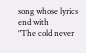song whose lyrics end with
"The cold never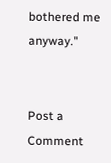bothered me anyway."


Post a Comment